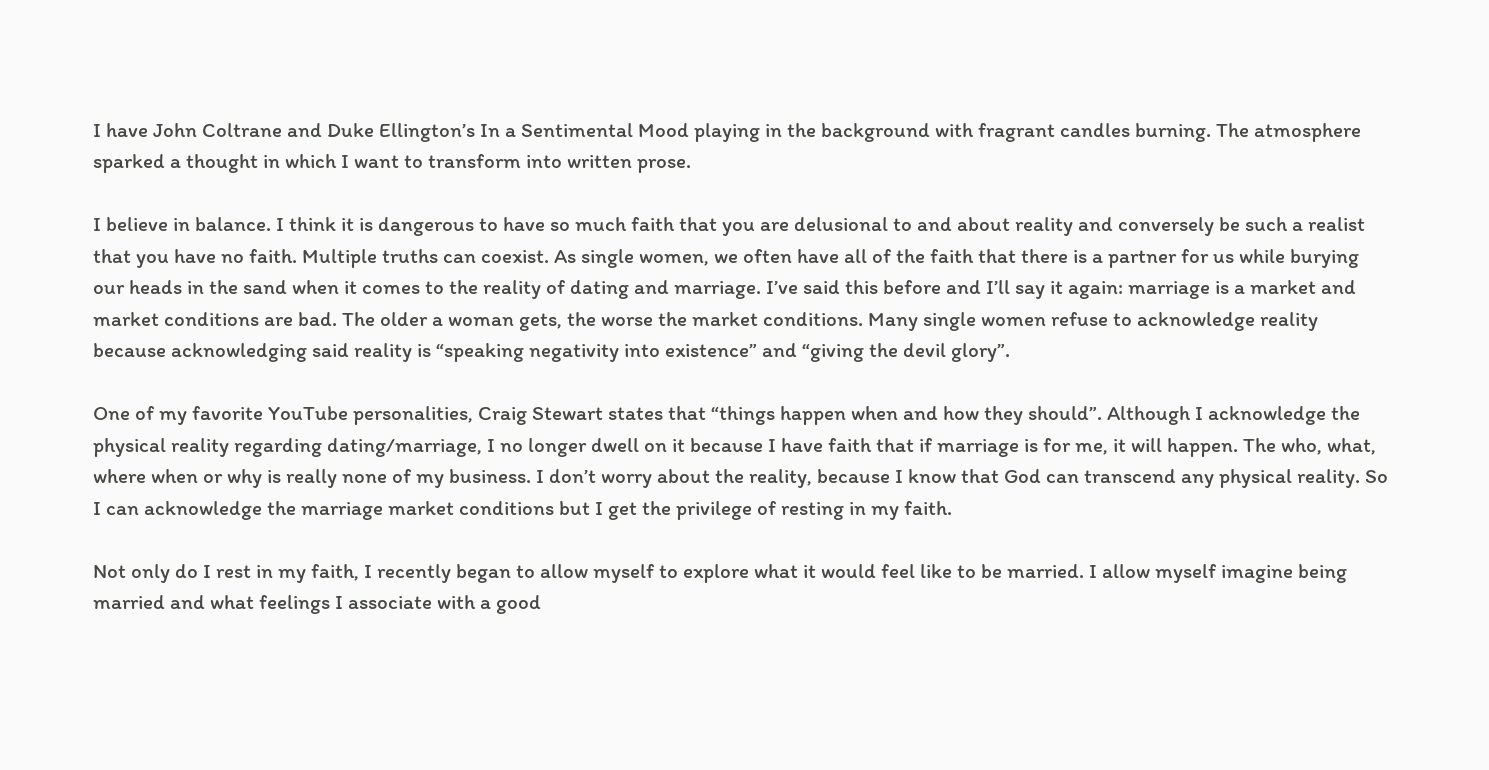I have John Coltrane and Duke Ellington’s In a Sentimental Mood playing in the background with fragrant candles burning. The atmosphere sparked a thought in which I want to transform into written prose.

I believe in balance. I think it is dangerous to have so much faith that you are delusional to and about reality and conversely be such a realist that you have no faith. Multiple truths can coexist. As single women, we often have all of the faith that there is a partner for us while burying our heads in the sand when it comes to the reality of dating and marriage. I’ve said this before and I’ll say it again: marriage is a market and market conditions are bad. The older a woman gets, the worse the market conditions. Many single women refuse to acknowledge reality because acknowledging said reality is “speaking negativity into existence” and “giving the devil glory”.

One of my favorite YouTube personalities, Craig Stewart states that “things happen when and how they should”. Although I acknowledge the physical reality regarding dating/marriage, I no longer dwell on it because I have faith that if marriage is for me, it will happen. The who, what, where when or why is really none of my business. I don’t worry about the reality, because I know that God can transcend any physical reality. So I can acknowledge the marriage market conditions but I get the privilege of resting in my faith.

Not only do I rest in my faith, I recently began to allow myself to explore what it would feel like to be married. I allow myself imagine being married and what feelings I associate with a good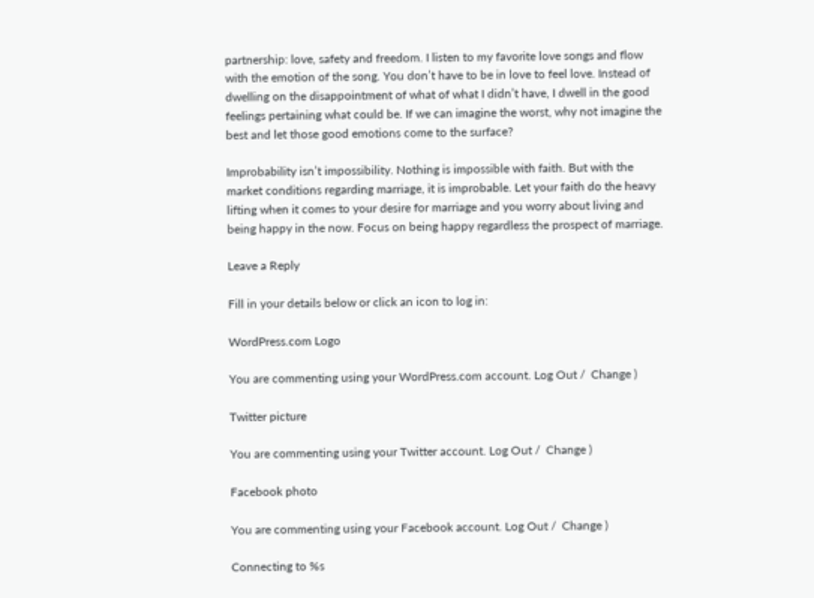partnership: love, safety and freedom. I listen to my favorite love songs and flow with the emotion of the song. You don’t have to be in love to feel love. Instead of dwelling on the disappointment of what of what I didn’t have, I dwell in the good feelings pertaining what could be. If we can imagine the worst, why not imagine the best and let those good emotions come to the surface?

Improbability isn’t impossibility. Nothing is impossible with faith. But with the market conditions regarding marriage, it is improbable. Let your faith do the heavy lifting when it comes to your desire for marriage and you worry about living and being happy in the now. Focus on being happy regardless the prospect of marriage.

Leave a Reply

Fill in your details below or click an icon to log in:

WordPress.com Logo

You are commenting using your WordPress.com account. Log Out /  Change )

Twitter picture

You are commenting using your Twitter account. Log Out /  Change )

Facebook photo

You are commenting using your Facebook account. Log Out /  Change )

Connecting to %s